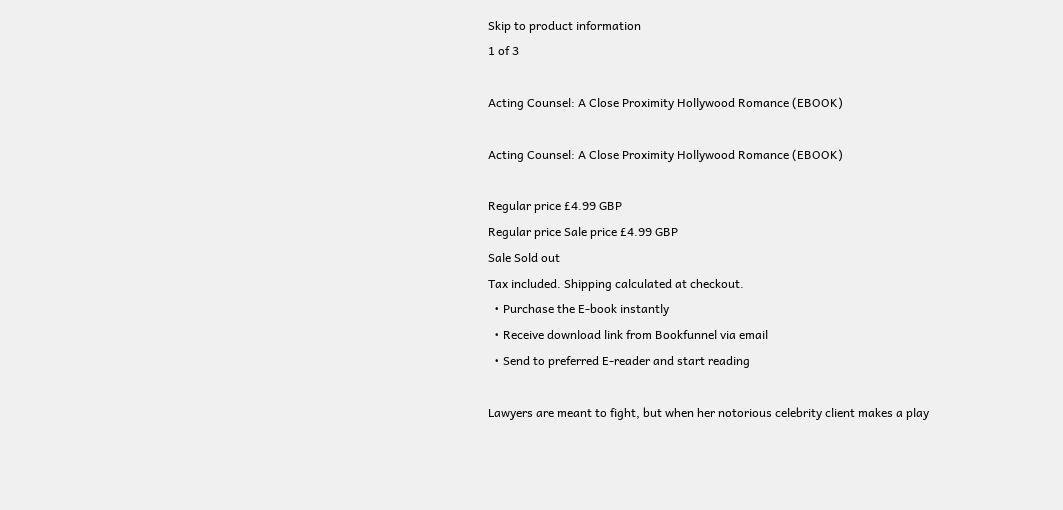Skip to product information
1 of 3

Acting Counsel: A Close Proximity Hollywood Romance (EBOOK)

Acting Counsel: A Close Proximity Hollywood Romance (EBOOK)

Regular price £4.99 GBP
Regular price Sale price £4.99 GBP
Sale Sold out
Tax included. Shipping calculated at checkout.
  • Purchase the E-book instantly
  • Receive download link from Bookfunnel via email
  • Send to preferred E-reader and start reading

Lawyers are meant to fight, but when her notorious celebrity client makes a play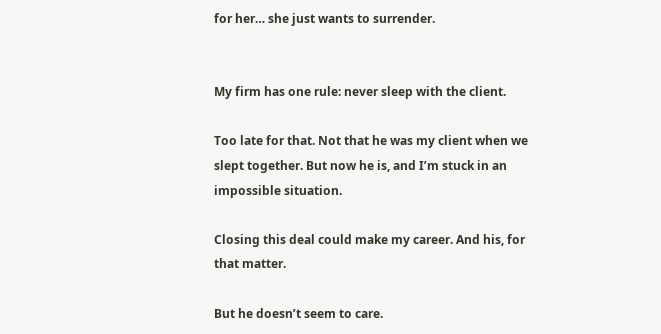for her… she just wants to surrender.


My firm has one rule: never sleep with the client.

Too late for that. Not that he was my client when we slept together. But now he is, and I’m stuck in an impossible situation.

Closing this deal could make my career. And his, for that matter.

But he doesn’t seem to care.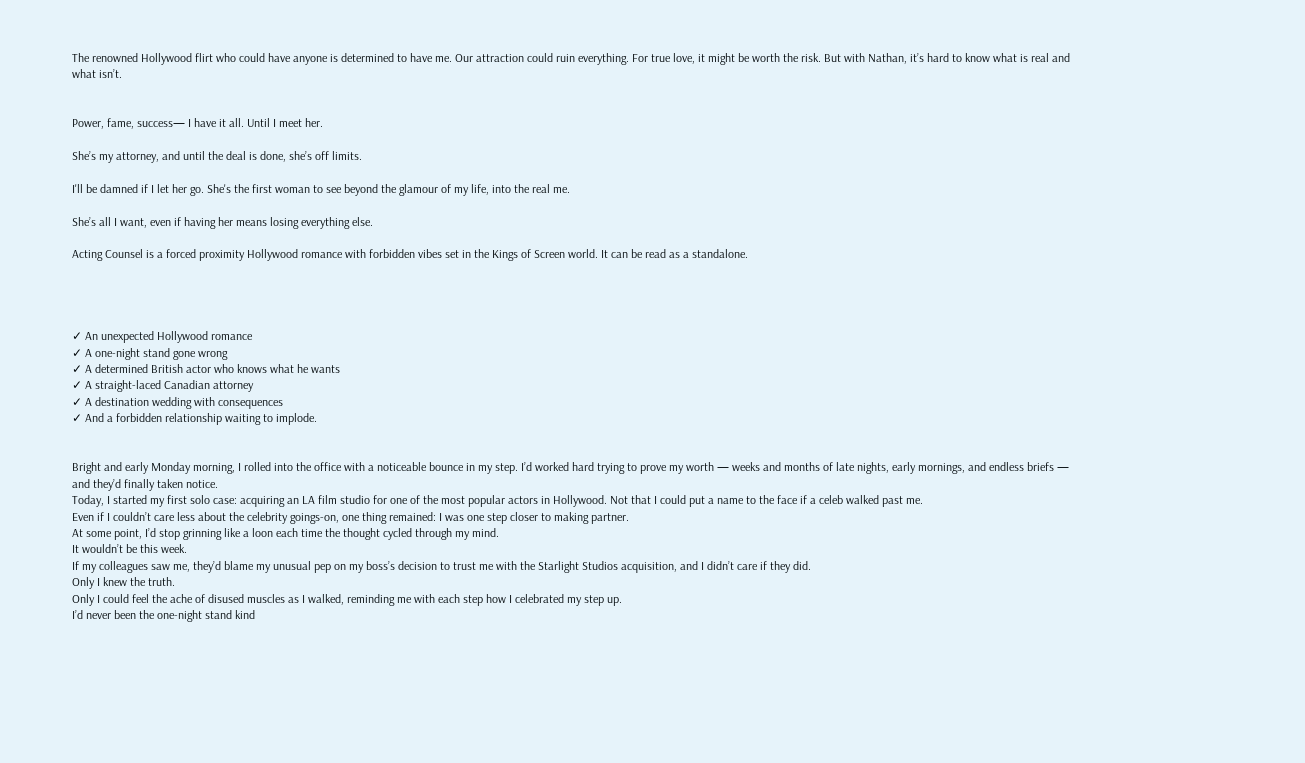The renowned Hollywood flirt who could have anyone is determined to have me. Our attraction could ruin everything. For true love, it might be worth the risk. But with Nathan, it’s hard to know what is real and what isn’t.


Power, fame, success— I have it all. Until I meet her.

She’s my attorney, and until the deal is done, she’s off limits.

I'll be damned if I let her go. She's the first woman to see beyond the glamour of my life, into the real me.

She’s all I want, even if having her means losing everything else.

Acting Counsel is a forced proximity Hollywood romance with forbidden vibes set in the Kings of Screen world. It can be read as a standalone.




✓ An unexpected Hollywood romance
✓ A one-night stand gone wrong
✓ A determined British actor who knows what he wants
✓ A straight-laced Canadian attorney
✓ A destination wedding with consequences
✓ And a forbidden relationship waiting to implode.


Bright and early Monday morning, I rolled into the office with a noticeable bounce in my step. I’d worked hard trying to prove my worth — weeks and months of late nights, early mornings, and endless briefs — and they’d finally taken notice.
Today, I started my first solo case: acquiring an LA film studio for one of the most popular actors in Hollywood. Not that I could put a name to the face if a celeb walked past me.
Even if I couldn’t care less about the celebrity goings-on, one thing remained: I was one step closer to making partner.
At some point, I’d stop grinning like a loon each time the thought cycled through my mind.
It wouldn’t be this week.
If my colleagues saw me, they’d blame my unusual pep on my boss’s decision to trust me with the Starlight Studios acquisition, and I didn’t care if they did.
Only I knew the truth.
Only I could feel the ache of disused muscles as I walked, reminding me with each step how I celebrated my step up.
I’d never been the one-night stand kind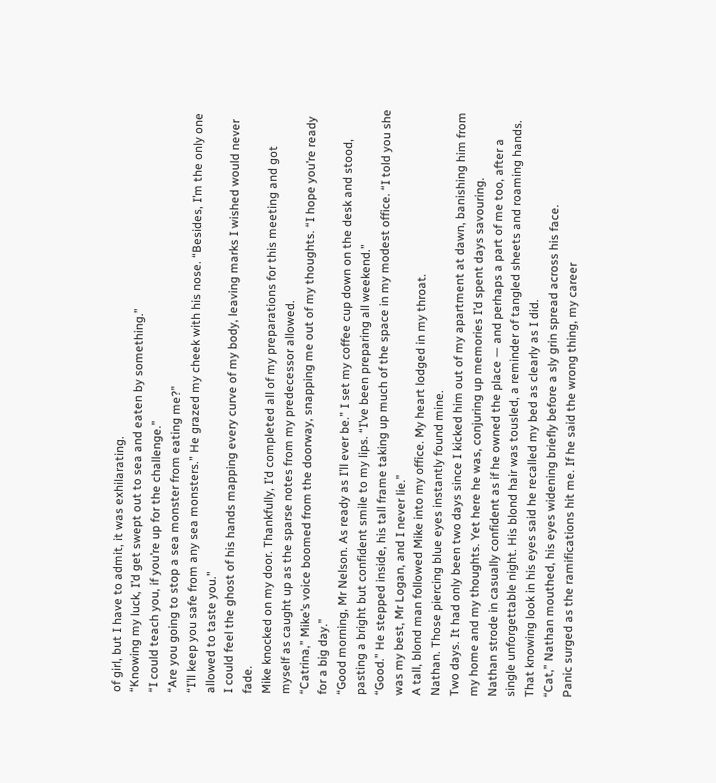of girl, but I have to admit, it was exhilarating.
“Knowing my luck, I’d get swept out to sea and eaten by something.”
“I could teach you, if you’re up for the challenge.”
“Are you going to stop a sea monster from eating me?”
“I’ll keep you safe from any sea monsters.” He grazed my cheek with his nose. “Besides, I’m the only one allowed to taste you.”
I could feel the ghost of his hands mapping every curve of my body, leaving marks I wished would never fade.
Mike knocked on my door. Thankfully, I’d completed all of my preparations for this meeting and got myself as caught up as the sparse notes from my predecessor allowed.
“Catrina,” Mike’s voice boomed from the doorway, snapping me out of my thoughts. “I hope you’re ready for a big day.”
“Good morning, Mr Nelson. As ready as I’ll ever be.” I set my coffee cup down on the desk and stood, pasting a bright but confident smile to my lips. “I’ve been preparing all weekend.”
“Good.” He stepped inside, his tall frame taking up much of the space in my modest office. “I told you she was my best, Mr Logan, and I never lie.”
A tall, blond man followed Mike into my office. My heart lodged in my throat.
Nathan. Those piercing blue eyes instantly found mine.
Two days. It had only been two days since I kicked him out of my apartment at dawn, banishing him from my home and my thoughts. Yet here he was, conjuring up memories I’d spent days savouring.
Nathan strode in casually confident as if he owned the place — and perhaps a part of me too, after a single unforgettable night. His blond hair was tousled, a reminder of tangled sheets and roaming hands. That knowing look in his eyes said he recalled my bed as clearly as I did.
“Cat,” Nathan mouthed, his eyes widening briefly before a sly grin spread across his face.
Panic surged as the ramifications hit me. If he said the wrong thing, my career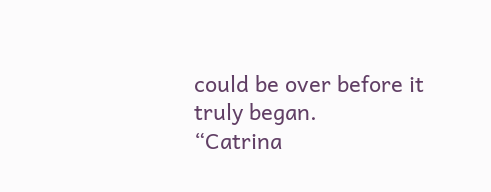could be over before it truly began.
“Catrina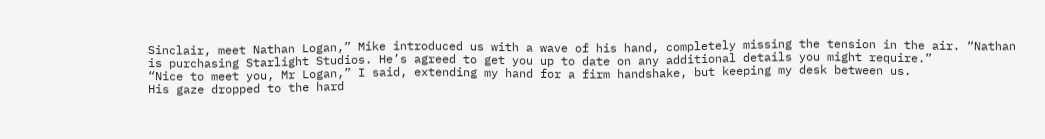Sinclair, meet Nathan Logan,” Mike introduced us with a wave of his hand, completely missing the tension in the air. “Nathan is purchasing Starlight Studios. He’s agreed to get you up to date on any additional details you might require.”
“Nice to meet you, Mr Logan,” I said, extending my hand for a firm handshake, but keeping my desk between us.
His gaze dropped to the hard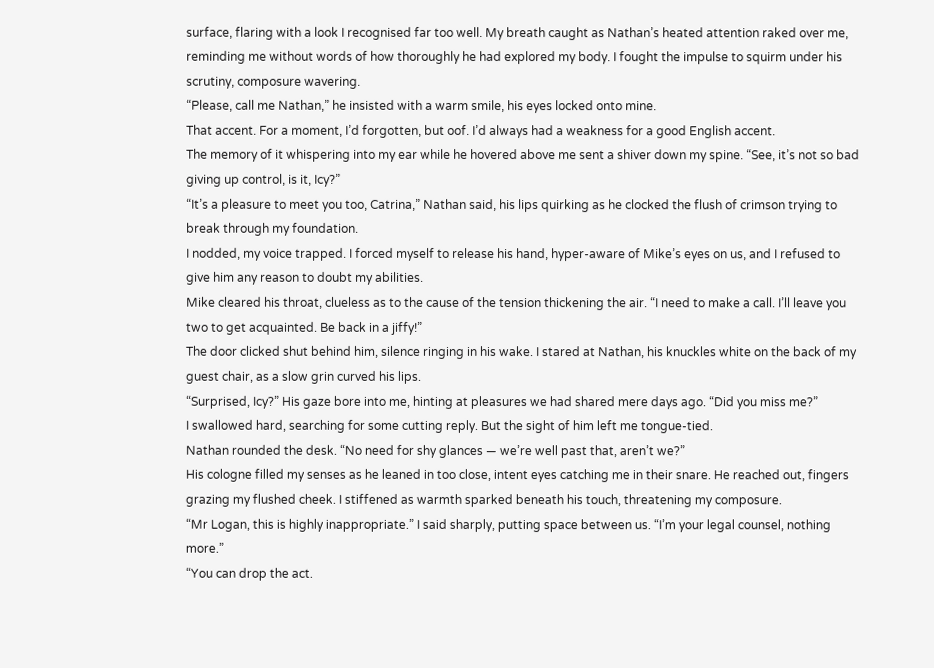surface, flaring with a look I recognised far too well. My breath caught as Nathan’s heated attention raked over me, reminding me without words of how thoroughly he had explored my body. I fought the impulse to squirm under his scrutiny, composure wavering.
“Please, call me Nathan,” he insisted with a warm smile, his eyes locked onto mine.
That accent. For a moment, I’d forgotten, but oof. I’d always had a weakness for a good English accent.
The memory of it whispering into my ear while he hovered above me sent a shiver down my spine. “See, it’s not so bad giving up control, is it, Icy?”
“It’s a pleasure to meet you too, Catrina,” Nathan said, his lips quirking as he clocked the flush of crimson trying to break through my foundation.
I nodded, my voice trapped. I forced myself to release his hand, hyper-aware of Mike’s eyes on us, and I refused to give him any reason to doubt my abilities.
Mike cleared his throat, clueless as to the cause of the tension thickening the air. “I need to make a call. I’ll leave you two to get acquainted. Be back in a jiffy!”
The door clicked shut behind him, silence ringing in his wake. I stared at Nathan, his knuckles white on the back of my guest chair, as a slow grin curved his lips.
“Surprised, Icy?” His gaze bore into me, hinting at pleasures we had shared mere days ago. “Did you miss me?”
I swallowed hard, searching for some cutting reply. But the sight of him left me tongue-tied.
Nathan rounded the desk. “No need for shy glances — we’re well past that, aren’t we?”
His cologne filled my senses as he leaned in too close, intent eyes catching me in their snare. He reached out, fingers grazing my flushed cheek. I stiffened as warmth sparked beneath his touch, threatening my composure.
“Mr Logan, this is highly inappropriate.” I said sharply, putting space between us. “I’m your legal counsel, nothing more.”
“You can drop the act.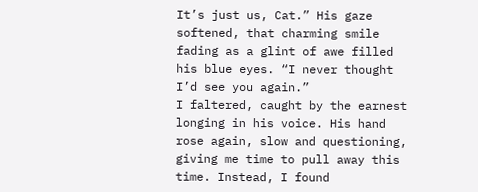It’s just us, Cat.” His gaze softened, that charming smile fading as a glint of awe filled his blue eyes. “I never thought I’d see you again.”
I faltered, caught by the earnest longing in his voice. His hand rose again, slow and questioning, giving me time to pull away this time. Instead, I found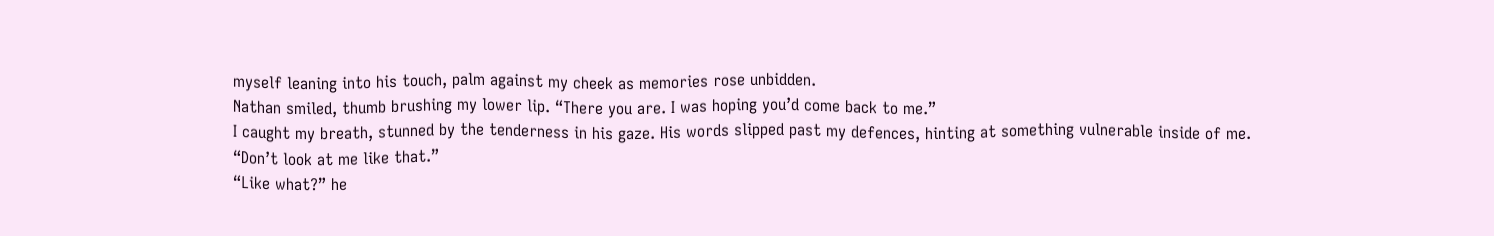myself leaning into his touch, palm against my cheek as memories rose unbidden.
Nathan smiled, thumb brushing my lower lip. “There you are. I was hoping you’d come back to me.”
I caught my breath, stunned by the tenderness in his gaze. His words slipped past my defences, hinting at something vulnerable inside of me.
“Don’t look at me like that.”
“Like what?” he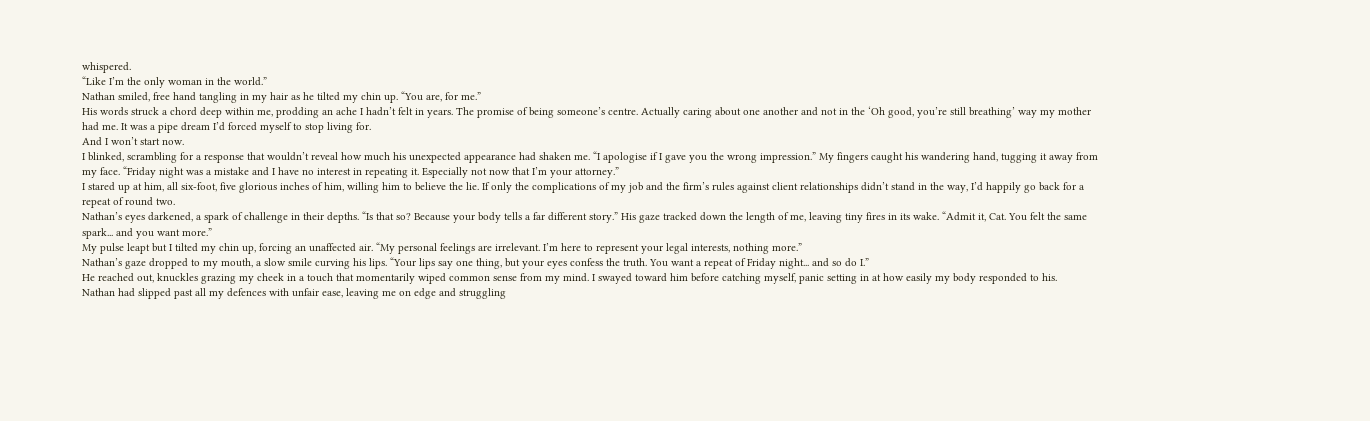whispered.
“Like I’m the only woman in the world.”
Nathan smiled, free hand tangling in my hair as he tilted my chin up. “You are, for me.”
His words struck a chord deep within me, prodding an ache I hadn’t felt in years. The promise of being someone’s centre. Actually caring about one another and not in the ‘Oh good, you’re still breathing’ way my mother had me. It was a pipe dream I’d forced myself to stop living for.
And I won’t start now.
I blinked, scrambling for a response that wouldn’t reveal how much his unexpected appearance had shaken me. “I apologise if I gave you the wrong impression.” My fingers caught his wandering hand, tugging it away from my face. “Friday night was a mistake and I have no interest in repeating it. Especially not now that I’m your attorney.”
I stared up at him, all six-foot, five glorious inches of him, willing him to believe the lie. If only the complications of my job and the firm’s rules against client relationships didn’t stand in the way, I’d happily go back for a repeat of round two.
Nathan’s eyes darkened, a spark of challenge in their depths. “Is that so? Because your body tells a far different story.” His gaze tracked down the length of me, leaving tiny fires in its wake. “Admit it, Cat. You felt the same spark... and you want more.”
My pulse leapt but I tilted my chin up, forcing an unaffected air. “My personal feelings are irrelevant. I’m here to represent your legal interests, nothing more.”
Nathan’s gaze dropped to my mouth, a slow smile curving his lips. “Your lips say one thing, but your eyes confess the truth. You want a repeat of Friday night... and so do I.”
He reached out, knuckles grazing my cheek in a touch that momentarily wiped common sense from my mind. I swayed toward him before catching myself, panic setting in at how easily my body responded to his.
Nathan had slipped past all my defences with unfair ease, leaving me on edge and struggling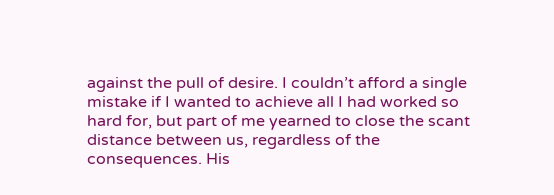against the pull of desire. I couldn’t afford a single mistake if I wanted to achieve all I had worked so hard for, but part of me yearned to close the scant distance between us, regardless of the consequences. His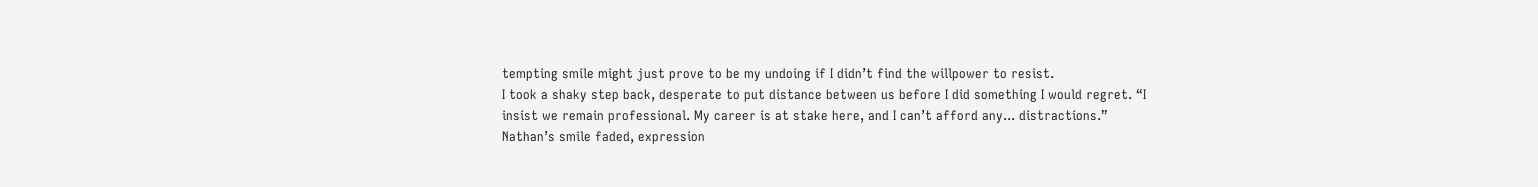tempting smile might just prove to be my undoing if I didn’t find the willpower to resist.
I took a shaky step back, desperate to put distance between us before I did something I would regret. “I insist we remain professional. My career is at stake here, and I can’t afford any... distractions.”
Nathan’s smile faded, expression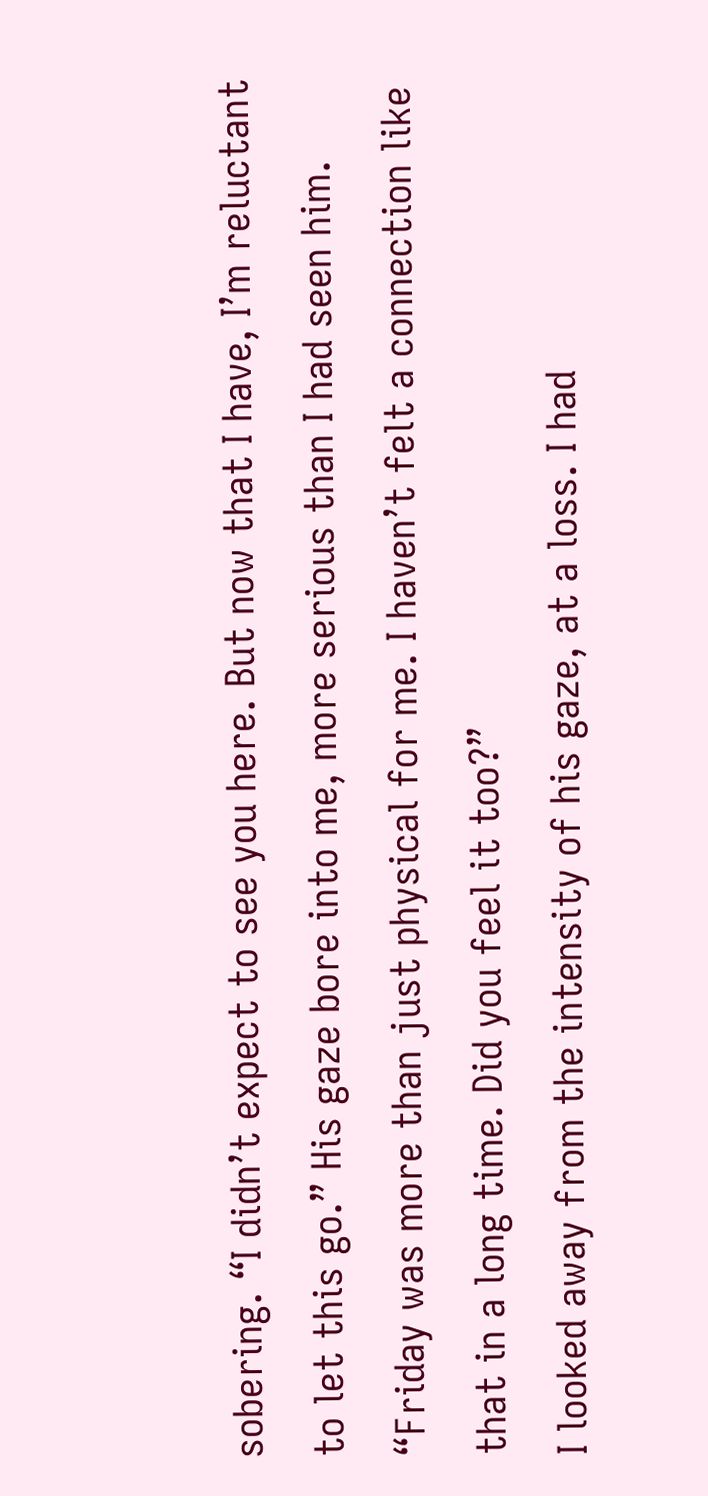sobering. “I didn’t expect to see you here. But now that I have, I’m reluctant to let this go.” His gaze bore into me, more serious than I had seen him. “Friday was more than just physical for me. I haven’t felt a connection like that in a long time. Did you feel it too?”
I looked away from the intensity of his gaze, at a loss. I had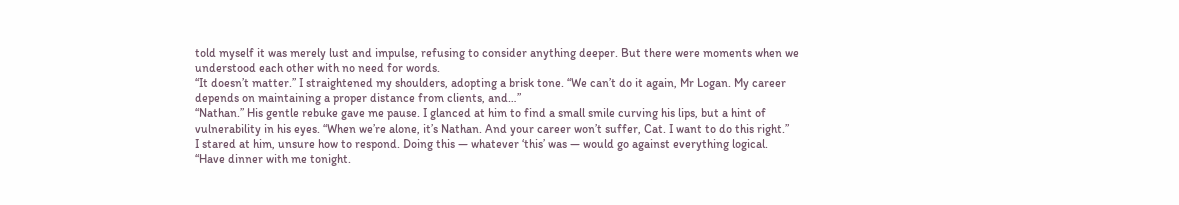told myself it was merely lust and impulse, refusing to consider anything deeper. But there were moments when we understood each other with no need for words.
“It doesn’t matter.” I straightened my shoulders, adopting a brisk tone. “We can’t do it again, Mr Logan. My career depends on maintaining a proper distance from clients, and…”
“Nathan.” His gentle rebuke gave me pause. I glanced at him to find a small smile curving his lips, but a hint of vulnerability in his eyes. “When we’re alone, it’s Nathan. And your career won’t suffer, Cat. I want to do this right.”
I stared at him, unsure how to respond. Doing this — whatever ‘this’ was — would go against everything logical.
“Have dinner with me tonight.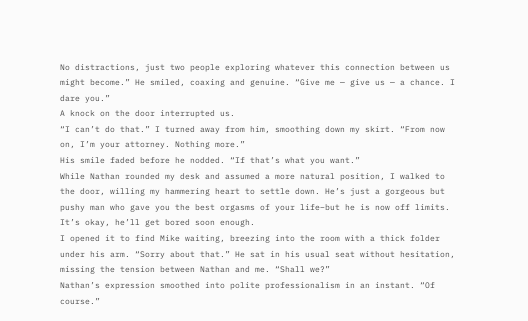No distractions, just two people exploring whatever this connection between us might become.” He smiled, coaxing and genuine. “Give me — give us — a chance. I dare you.”
A knock on the door interrupted us.
“I can’t do that.” I turned away from him, smoothing down my skirt. “From now on, I’m your attorney. Nothing more.”
His smile faded before he nodded. “If that’s what you want.”
While Nathan rounded my desk and assumed a more natural position, I walked to the door, willing my hammering heart to settle down. He’s just a gorgeous but pushy man who gave you the best orgasms of your life–but he is now off limits. It’s okay, he’ll get bored soon enough.
I opened it to find Mike waiting, breezing into the room with a thick folder under his arm. “Sorry about that.” He sat in his usual seat without hesitation, missing the tension between Nathan and me. “Shall we?”
Nathan’s expression smoothed into polite professionalism in an instant. “Of course.”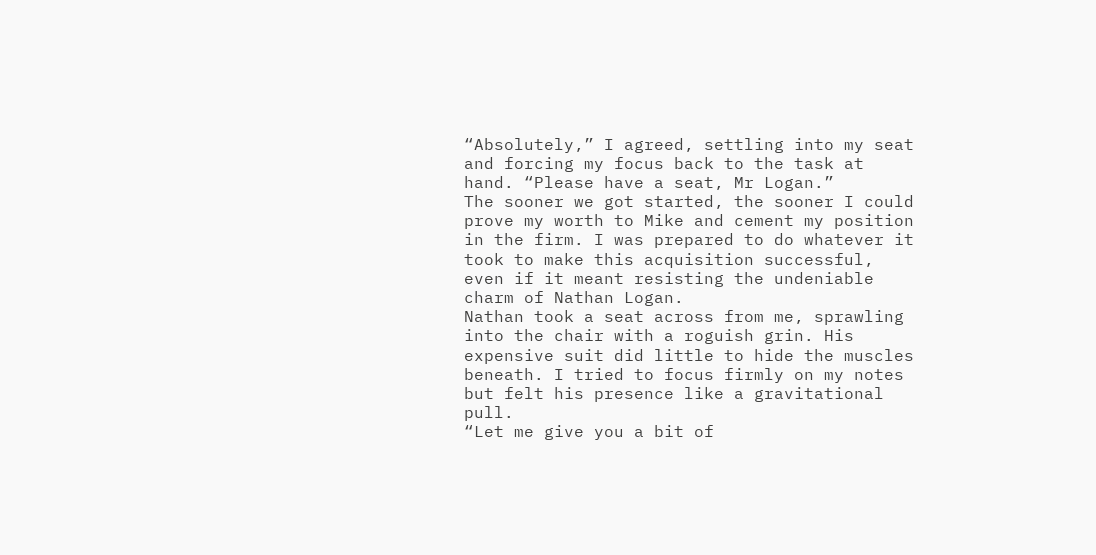“Absolutely,” I agreed, settling into my seat and forcing my focus back to the task at hand. “Please have a seat, Mr Logan.”
The sooner we got started, the sooner I could prove my worth to Mike and cement my position in the firm. I was prepared to do whatever it took to make this acquisition successful, even if it meant resisting the undeniable charm of Nathan Logan.
Nathan took a seat across from me, sprawling into the chair with a roguish grin. His expensive suit did little to hide the muscles beneath. I tried to focus firmly on my notes but felt his presence like a gravitational pull.
“Let me give you a bit of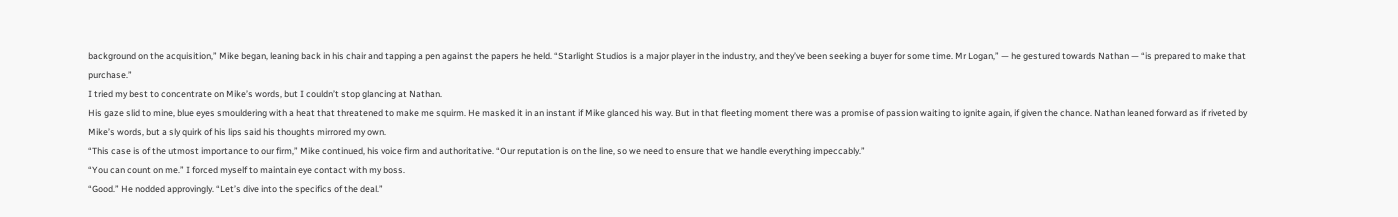background on the acquisition,” Mike began, leaning back in his chair and tapping a pen against the papers he held. “Starlight Studios is a major player in the industry, and they’ve been seeking a buyer for some time. Mr Logan,” — he gestured towards Nathan — “is prepared to make that purchase.”
I tried my best to concentrate on Mike’s words, but I couldn’t stop glancing at Nathan.
His gaze slid to mine, blue eyes smouldering with a heat that threatened to make me squirm. He masked it in an instant if Mike glanced his way. But in that fleeting moment there was a promise of passion waiting to ignite again, if given the chance. Nathan leaned forward as if riveted by Mike’s words, but a sly quirk of his lips said his thoughts mirrored my own.
“This case is of the utmost importance to our firm,” Mike continued, his voice firm and authoritative. “Our reputation is on the line, so we need to ensure that we handle everything impeccably.”
“You can count on me.” I forced myself to maintain eye contact with my boss.
“Good.” He nodded approvingly. “Let’s dive into the specifics of the deal.”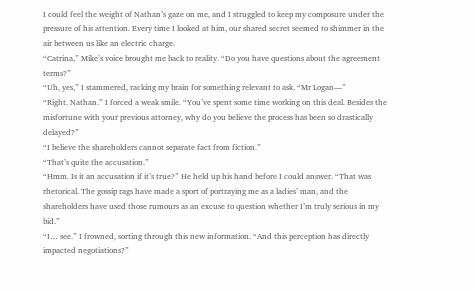I could feel the weight of Nathan’s gaze on me, and I struggled to keep my composure under the pressure of his attention. Every time I looked at him, our shared secret seemed to shimmer in the air between us like an electric charge.
“Catrina,” Mike’s voice brought me back to reality. “Do you have questions about the agreement terms?”
“Uh, yes,” I stammered, racking my brain for something relevant to ask. “Mr Logan—”
“Right. Nathan.” I forced a weak smile. “You’ve spent some time working on this deal. Besides the misfortune with your previous attorney, why do you believe the process has been so drastically delayed?”
“I believe the shareholders cannot separate fact from fiction.”
“That’s quite the accusation.”
“Hmm. Is it an accusation if it’s true?” He held up his hand before I could answer. “That was rhetorical. The gossip rags have made a sport of portraying me as a ladies’ man, and the shareholders have used those rumours as an excuse to question whether I’m truly serious in my bid.”
“I… see.” I frowned, sorting through this new information. “And this perception has directly impacted negotiations?”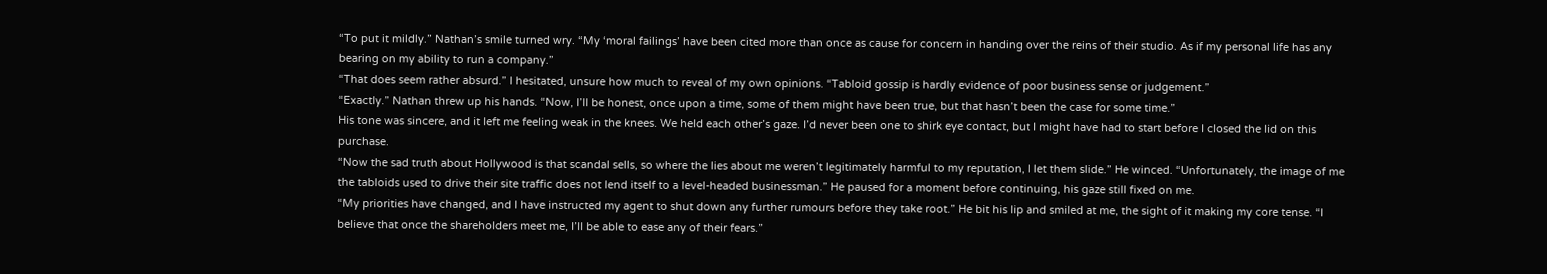“To put it mildly.” Nathan’s smile turned wry. “My ‘moral failings’ have been cited more than once as cause for concern in handing over the reins of their studio. As if my personal life has any bearing on my ability to run a company.”
“That does seem rather absurd.” I hesitated, unsure how much to reveal of my own opinions. “Tabloid gossip is hardly evidence of poor business sense or judgement.”
“Exactly.” Nathan threw up his hands. “Now, I’ll be honest, once upon a time, some of them might have been true, but that hasn’t been the case for some time.”
His tone was sincere, and it left me feeling weak in the knees. We held each other’s gaze. I’d never been one to shirk eye contact, but I might have had to start before I closed the lid on this purchase.
“Now the sad truth about Hollywood is that scandal sells, so where the lies about me weren’t legitimately harmful to my reputation, I let them slide.” He winced. “Unfortunately, the image of me the tabloids used to drive their site traffic does not lend itself to a level-headed businessman.” He paused for a moment before continuing, his gaze still fixed on me.
“My priorities have changed, and I have instructed my agent to shut down any further rumours before they take root.” He bit his lip and smiled at me, the sight of it making my core tense. “I believe that once the shareholders meet me, I’ll be able to ease any of their fears.”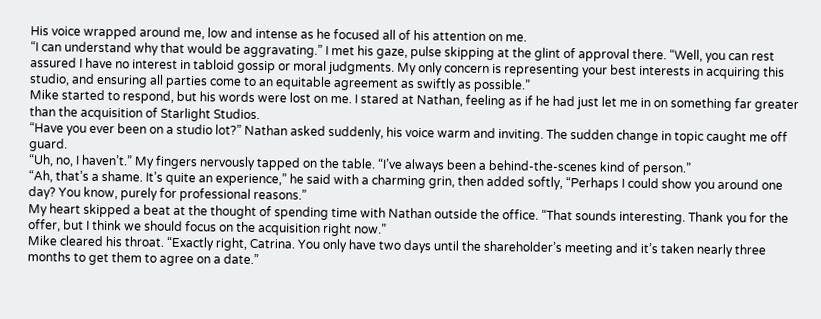His voice wrapped around me, low and intense as he focused all of his attention on me.
“I can understand why that would be aggravating.” I met his gaze, pulse skipping at the glint of approval there. “Well, you can rest assured I have no interest in tabloid gossip or moral judgments. My only concern is representing your best interests in acquiring this studio, and ensuring all parties come to an equitable agreement as swiftly as possible.”
Mike started to respond, but his words were lost on me. I stared at Nathan, feeling as if he had just let me in on something far greater than the acquisition of Starlight Studios.
“Have you ever been on a studio lot?” Nathan asked suddenly, his voice warm and inviting. The sudden change in topic caught me off guard.
“Uh, no, I haven’t.” My fingers nervously tapped on the table. “I’ve always been a behind-the-scenes kind of person.”
“Ah, that’s a shame. It’s quite an experience,” he said with a charming grin, then added softly, “Perhaps I could show you around one day? You know, purely for professional reasons.”
My heart skipped a beat at the thought of spending time with Nathan outside the office. “That sounds interesting. Thank you for the offer, but I think we should focus on the acquisition right now.”
Mike cleared his throat. “Exactly right, Catrina. You only have two days until the shareholder’s meeting and it’s taken nearly three months to get them to agree on a date.”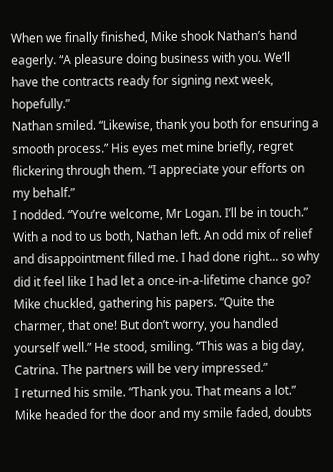When we finally finished, Mike shook Nathan’s hand eagerly. “A pleasure doing business with you. We’ll have the contracts ready for signing next week, hopefully.”
Nathan smiled. “Likewise, thank you both for ensuring a smooth process.” His eyes met mine briefly, regret flickering through them. “I appreciate your efforts on my behalf.”
I nodded. “You’re welcome, Mr Logan. I’ll be in touch.”
With a nod to us both, Nathan left. An odd mix of relief and disappointment filled me. I had done right... so why did it feel like I had let a once-in-a-lifetime chance go?
Mike chuckled, gathering his papers. “Quite the charmer, that one! But don’t worry, you handled yourself well.” He stood, smiling. “This was a big day, Catrina. The partners will be very impressed.”
I returned his smile. “Thank you. That means a lot.”
Mike headed for the door and my smile faded, doubts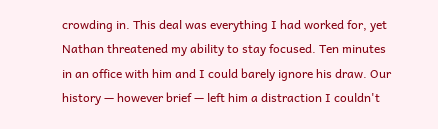crowding in. This deal was everything I had worked for, yet Nathan threatened my ability to stay focused. Ten minutes in an office with him and I could barely ignore his draw. Our history — however brief — left him a distraction I couldn't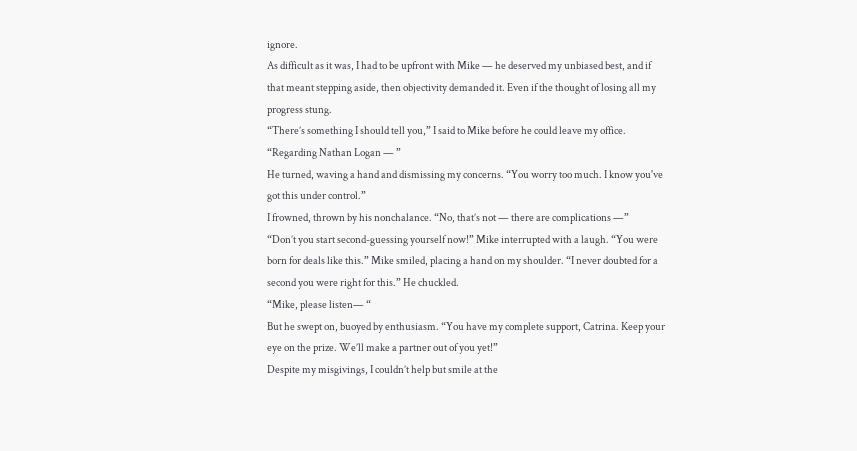ignore.
As difficult as it was, I had to be upfront with Mike — he deserved my unbiased best, and if that meant stepping aside, then objectivity demanded it. Even if the thought of losing all my progress stung.
“There’s something I should tell you,” I said to Mike before he could leave my office. “Regarding Nathan Logan — ”
He turned, waving a hand and dismissing my concerns. “You worry too much. I know you've got this under control.”
I frowned, thrown by his nonchalance. “No, that’s not — there are complications —”
“Don’t you start second-guessing yourself now!” Mike interrupted with a laugh. “You were born for deals like this.” Mike smiled, placing a hand on my shoulder. “I never doubted for a second you were right for this.” He chuckled.
“Mike, please listen— “
But he swept on, buoyed by enthusiasm. “You have my complete support, Catrina. Keep your eye on the prize. We’ll make a partner out of you yet!”
Despite my misgivings, I couldn’t help but smile at the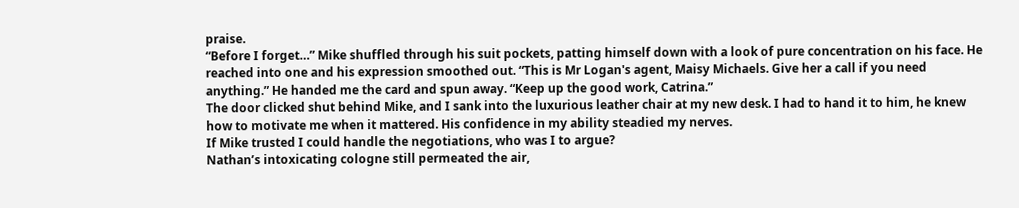praise.
“Before I forget…” Mike shuffled through his suit pockets, patting himself down with a look of pure concentration on his face. He reached into one and his expression smoothed out. “This is Mr Logan's agent, Maisy Michaels. Give her a call if you need anything.” He handed me the card and spun away. “Keep up the good work, Catrina.”
The door clicked shut behind Mike, and I sank into the luxurious leather chair at my new desk. I had to hand it to him, he knew how to motivate me when it mattered. His confidence in my ability steadied my nerves.
If Mike trusted I could handle the negotiations, who was I to argue?
Nathan’s intoxicating cologne still permeated the air,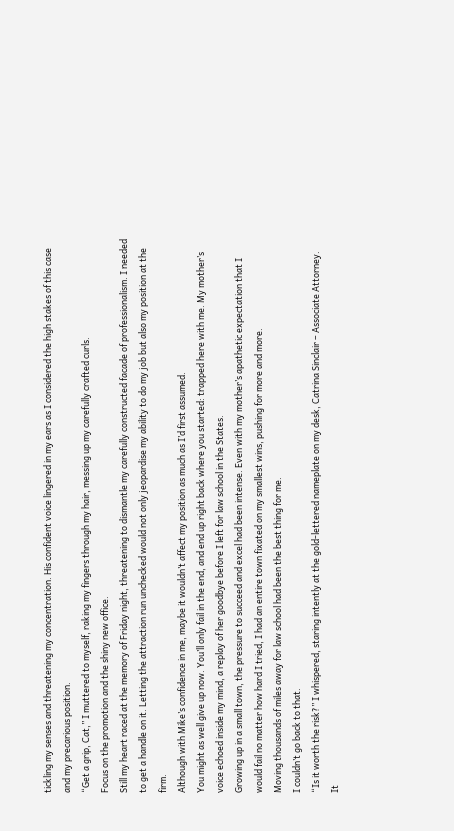tickling my senses and threatening my concentration. His confident voice lingered in my ears as I considered the high stakes of this case and my precarious position.
“Get a grip, Cat,” I muttered to myself, raking my fingers through my hair, messing up my carefully crafted curls.
Focus on the promotion and the shiny new office.
Still my heart raced at the memory of Friday night, threatening to dismantle my carefully constructed facade of professionalism. I needed to get a handle on it. Letting the attraction run unchecked would not only jeopardise my ability to do my job but also my position at the firm.
Although with Mike’s confidence in me, maybe it wouldn’t affect my position as much as I’d first assumed.
You might as well give up now. You’ll only fail in the end, and end up right back where you started: trapped here with me. My mother’s voice echoed inside my mind, a replay of her goodbye before I left for law school in the States.
Growing up in a small town, the pressure to succeed and excel had been intense. Even with my mother’s apathetic expectation that I would fail no matter how hard I tried, I had an entire town fixated on my smallest wins, pushing for more and more.
Moving thousands of miles away for law school had been the best thing for me.
I couldn’t go back to that.
“Is it worth the risk?” I whispered, staring intently at the gold-lettered nameplate on my desk, Catrina Sinclair – Associate Attorney.
It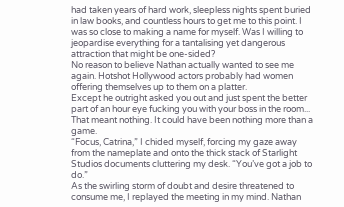had taken years of hard work, sleepless nights spent buried in law books, and countless hours to get me to this point. I was so close to making a name for myself. Was I willing to jeopardise everything for a tantalising yet dangerous attraction that might be one-sided?
No reason to believe Nathan actually wanted to see me again. Hotshot Hollywood actors probably had women offering themselves up to them on a platter.
Except he outright asked you out and just spent the better part of an hour eye fucking you with your boss in the room...
That meant nothing. It could have been nothing more than a game.
“Focus, Catrina,” I chided myself, forcing my gaze away from the nameplate and onto the thick stack of Starlight Studios documents cluttering my desk. “You’ve got a job to do.”
As the swirling storm of doubt and desire threatened to consume me, I replayed the meeting in my mind. Nathan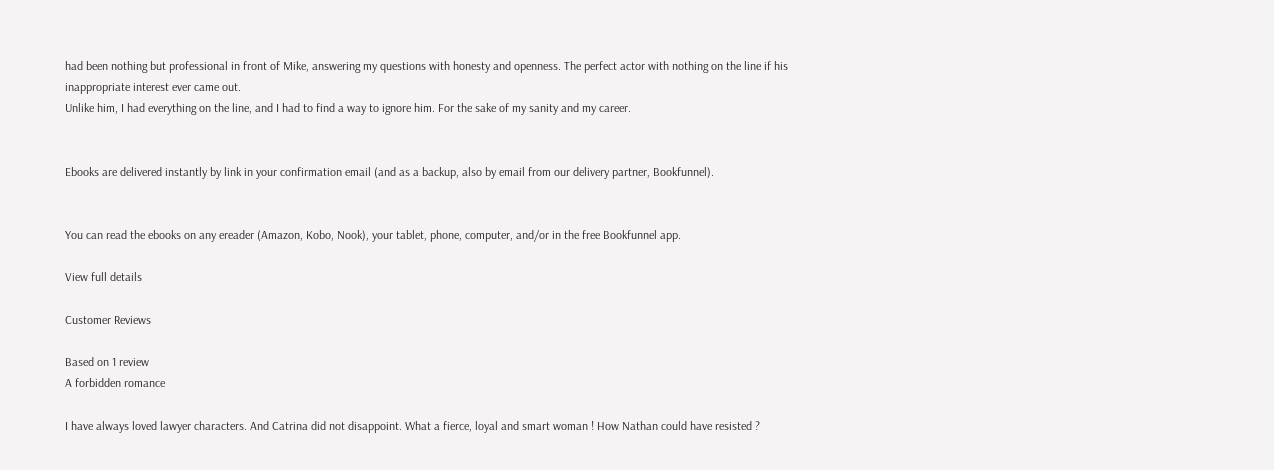had been nothing but professional in front of Mike, answering my questions with honesty and openness. The perfect actor with nothing on the line if his inappropriate interest ever came out.
Unlike him, I had everything on the line, and I had to find a way to ignore him. For the sake of my sanity and my career.


Ebooks are delivered instantly by link in your confirmation email (and as a backup, also by email from our delivery partner, Bookfunnel).


You can read the ebooks on any ereader (Amazon, Kobo, Nook), your tablet, phone, computer, and/or in the free Bookfunnel app.

View full details

Customer Reviews

Based on 1 review
A forbidden romance

I have always loved lawyer characters. And Catrina did not disappoint. What a fierce, loyal and smart woman ! How Nathan could have resisted ?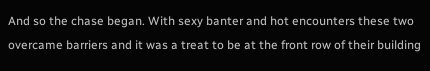And so the chase began. With sexy banter and hot encounters these two overcame barriers and it was a treat to be at the front row of their building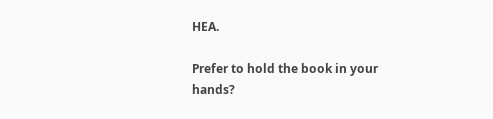HEA.

Prefer to hold the book in your hands?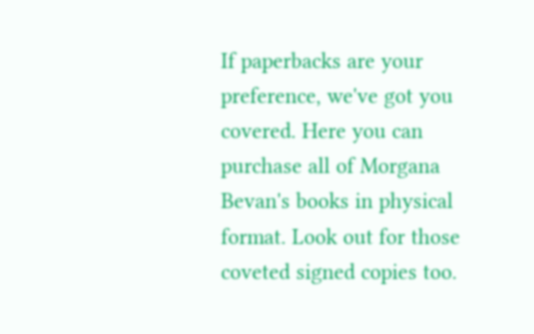If paperbacks are your preference, we've got you covered. Here you can purchase all of Morgana Bevan's books in physical format. Look out for those coveted signed copies too.